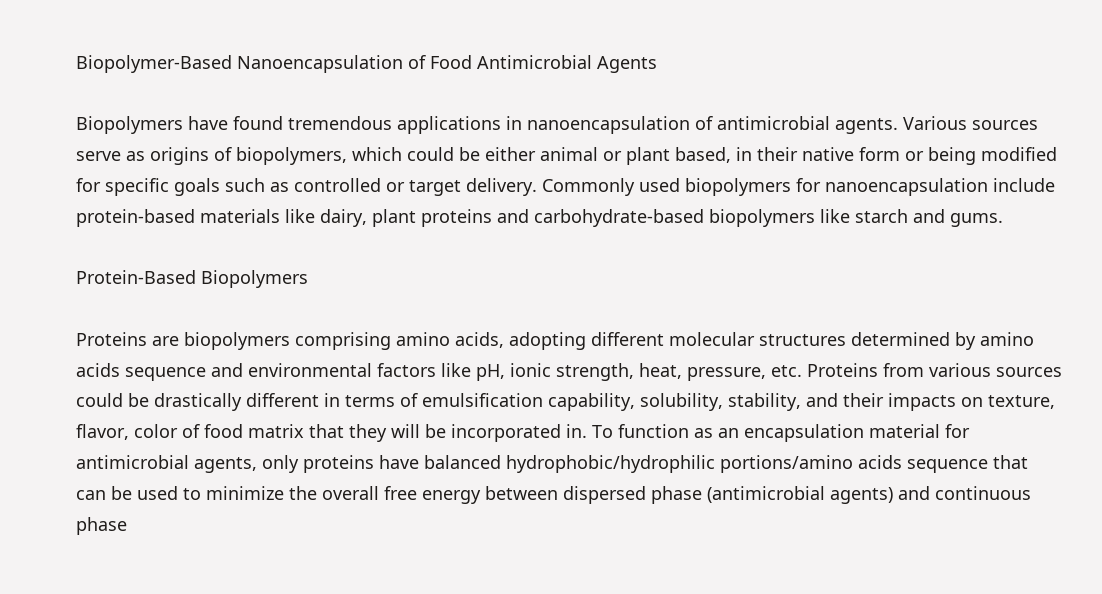Biopolymer-Based Nanoencapsulation of Food Antimicrobial Agents

Biopolymers have found tremendous applications in nanoencapsulation of antimicrobial agents. Various sources serve as origins of biopolymers, which could be either animal or plant based, in their native form or being modified for specific goals such as controlled or target delivery. Commonly used biopolymers for nanoencapsulation include protein-based materials like dairy, plant proteins and carbohydrate-based biopolymers like starch and gums.

Protein-Based Biopolymers

Proteins are biopolymers comprising amino acids, adopting different molecular structures determined by amino acids sequence and environmental factors like pH, ionic strength, heat, pressure, etc. Proteins from various sources could be drastically different in terms of emulsification capability, solubility, stability, and their impacts on texture, flavor, color of food matrix that they will be incorporated in. To function as an encapsulation material for antimicrobial agents, only proteins have balanced hydrophobic/hydrophilic portions/amino acids sequence that can be used to minimize the overall free energy between dispersed phase (antimicrobial agents) and continuous phase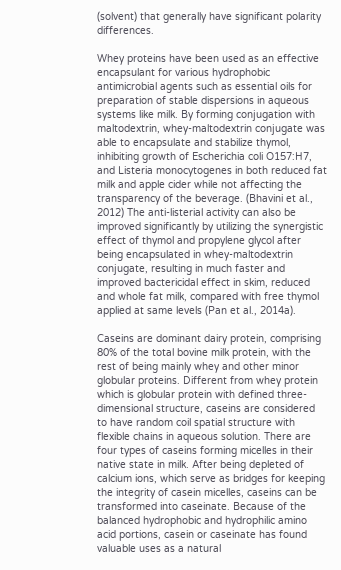(solvent) that generally have significant polarity differences.

Whey proteins have been used as an effective encapsulant for various hydrophobic antimicrobial agents such as essential oils for preparation of stable dispersions in aqueous systems like milk. By forming conjugation with maltodextrin, whey-maltodextrin conjugate was able to encapsulate and stabilize thymol, inhibiting growth of Escherichia coli O157:H7, and Listeria monocytogenes in both reduced fat milk and apple cider while not affecting the transparency of the beverage. (Bhavini et al., 2012) The anti-listerial activity can also be improved significantly by utilizing the synergistic effect of thymol and propylene glycol after being encapsulated in whey-maltodextrin conjugate, resulting in much faster and improved bactericidal effect in skim, reduced and whole fat milk, compared with free thymol applied at same levels (Pan et al., 2014a).

Caseins are dominant dairy protein, comprising 80% of the total bovine milk protein, with the rest of being mainly whey and other minor globular proteins. Different from whey protein which is globular protein with defined three-dimensional structure, caseins are considered to have random coil spatial structure with flexible chains in aqueous solution. There are four types of caseins forming micelles in their native state in milk. After being depleted of calcium ions, which serve as bridges for keeping the integrity of casein micelles, caseins can be transformed into caseinate. Because of the balanced hydrophobic and hydrophilic amino acid portions, casein or caseinate has found valuable uses as a natural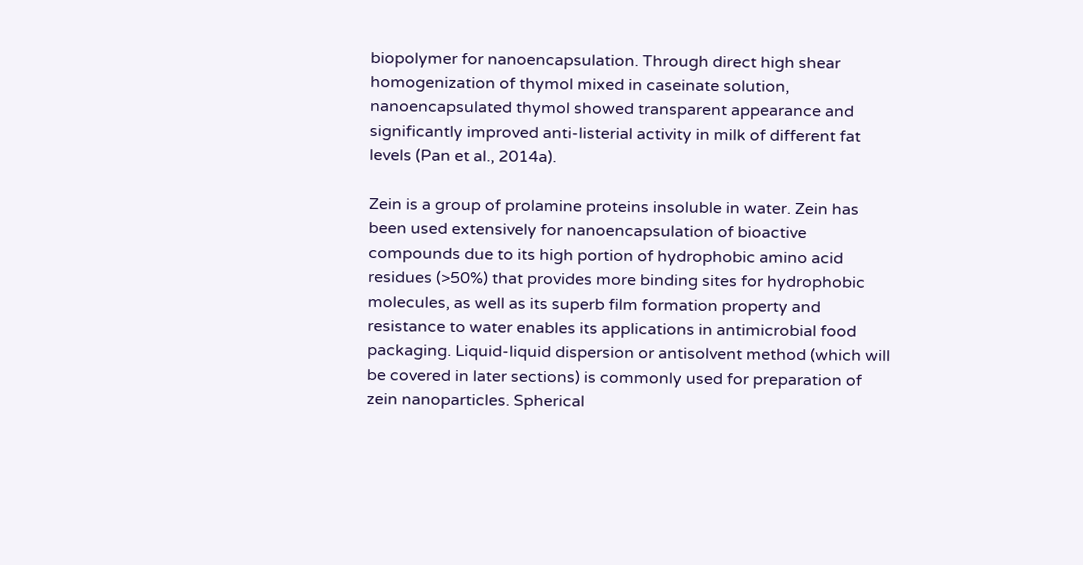biopolymer for nanoencapsulation. Through direct high shear homogenization of thymol mixed in caseinate solution, nanoencapsulated thymol showed transparent appearance and significantly improved anti-listerial activity in milk of different fat levels (Pan et al., 2014a).

Zein is a group of prolamine proteins insoluble in water. Zein has been used extensively for nanoencapsulation of bioactive compounds due to its high portion of hydrophobic amino acid residues (>50%) that provides more binding sites for hydrophobic molecules, as well as its superb film formation property and resistance to water enables its applications in antimicrobial food packaging. Liquid-liquid dispersion or antisolvent method (which will be covered in later sections) is commonly used for preparation of zein nanoparticles. Spherical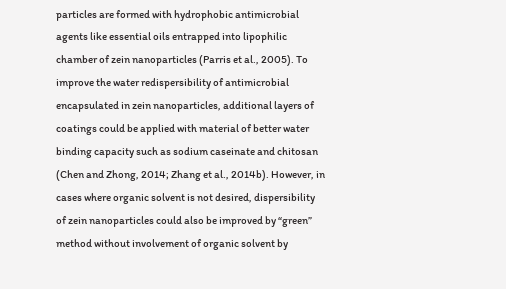particles are formed with hydrophobic antimicrobial agents like essential oils entrapped into lipophilic chamber of zein nanoparticles (Parris et al., 2005). To improve the water redispersibility of antimicrobial encapsulated in zein nanoparticles, additional layers of coatings could be applied with material of better water binding capacity such as sodium caseinate and chitosan (Chen and Zhong, 2014; Zhang et al., 2014b). However, in cases where organic solvent is not desired, dispersibility of zein nanoparticles could also be improved by “green” method without involvement of organic solvent by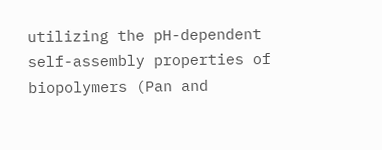utilizing the pH-dependent self-assembly properties of biopolymers (Pan and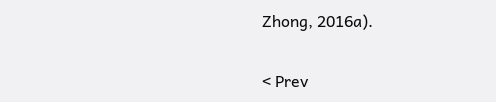Zhong, 2016a).

< Prev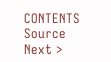CONTENTS   Source   Next >